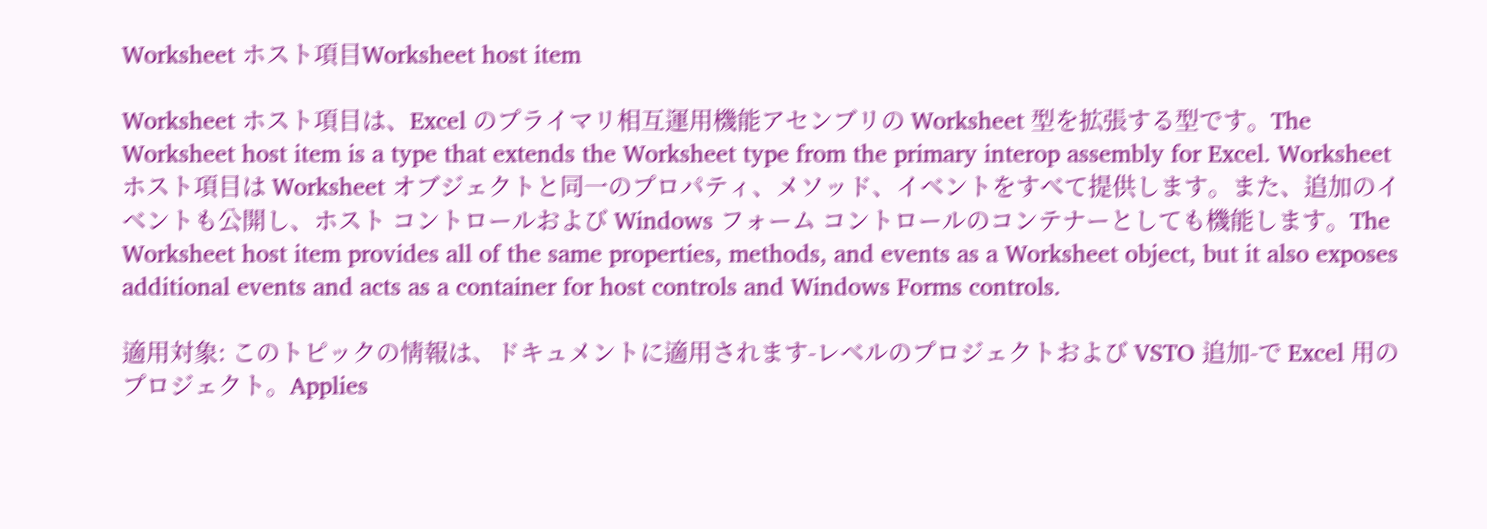Worksheet ホスト項目Worksheet host item

Worksheet ホスト項目は、Excel のプライマリ相互運用機能アセンブリの Worksheet 型を拡張する型です。The Worksheet host item is a type that extends the Worksheet type from the primary interop assembly for Excel. Worksheet ホスト項目は Worksheet オブジェクトと同一のプロパティ、メソッド、イベントをすべて提供します。また、追加のイベントも公開し、ホスト コントロールおよび Windows フォーム コントロールのコンテナーとしても機能します。The Worksheet host item provides all of the same properties, methods, and events as a Worksheet object, but it also exposes additional events and acts as a container for host controls and Windows Forms controls.

適用対象: このトピックの情報は、ドキュメントに適用されます-レベルのプロジェクトおよび VSTO 追加-で Excel 用のプロジェクト。Applies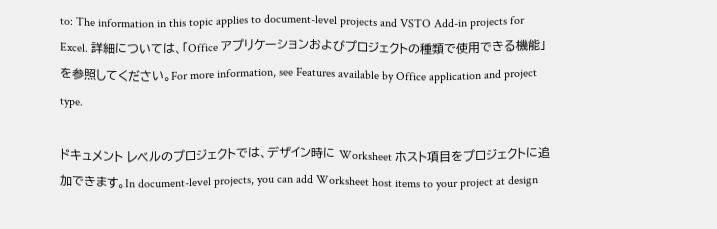to: The information in this topic applies to document-level projects and VSTO Add-in projects for Excel. 詳細については、「Office アプリケーションおよびプロジェクトの種類で使用できる機能」を参照してください。For more information, see Features available by Office application and project type.

ドキュメント レベルのプロジェクトでは、デザイン時に Worksheet ホスト項目をプロジェクトに追加できます。In document-level projects, you can add Worksheet host items to your project at design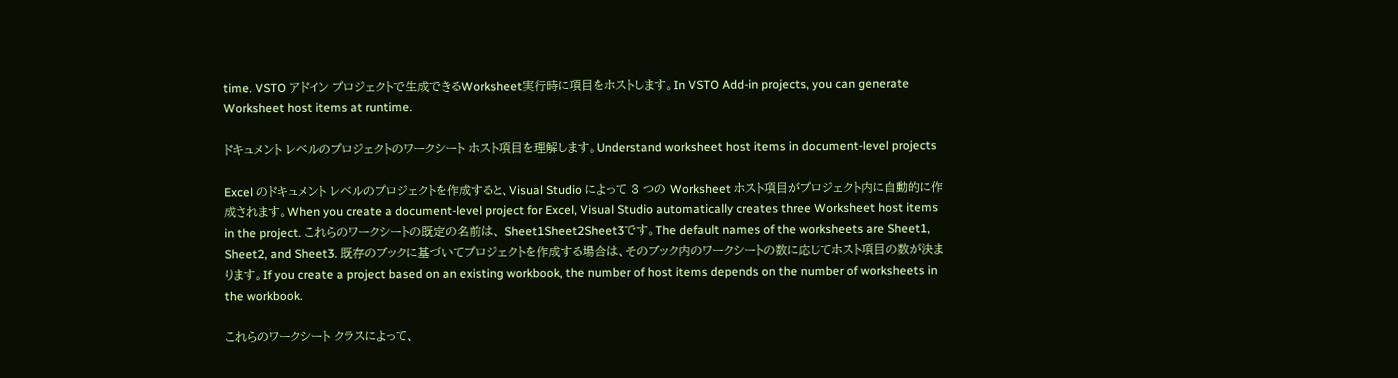time. VSTO アドイン プロジェクトで生成できるWorksheet実行時に項目をホストします。In VSTO Add-in projects, you can generate Worksheet host items at runtime.

ドキュメント レベルのプロジェクトのワークシート ホスト項目を理解します。Understand worksheet host items in document-level projects

Excel のドキュメント レベルのプロジェクトを作成すると、Visual Studio によって 3 つの Worksheet ホスト項目がプロジェクト内に自動的に作成されます。When you create a document-level project for Excel, Visual Studio automatically creates three Worksheet host items in the project. これらのワークシートの既定の名前は、 Sheet1Sheet2Sheet3です。The default names of the worksheets are Sheet1, Sheet2, and Sheet3. 既存のブックに基づいてプロジェクトを作成する場合は、そのブック内のワークシートの数に応じてホスト項目の数が決まります。If you create a project based on an existing workbook, the number of host items depends on the number of worksheets in the workbook.

これらのワークシート クラスによって、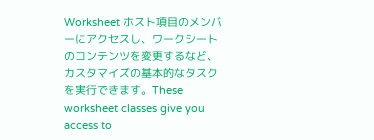Worksheet ホスト項目のメンバーにアクセスし、ワークシートのコンテンツを変更するなど、カスタマイズの基本的なタスクを実行できます。These worksheet classes give you access to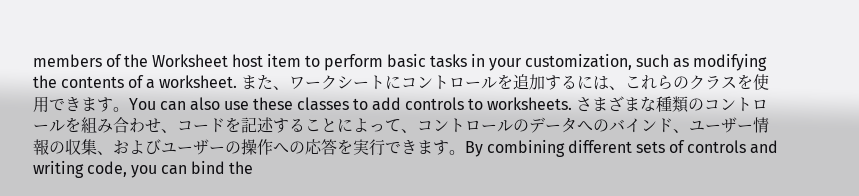members of the Worksheet host item to perform basic tasks in your customization, such as modifying the contents of a worksheet. また、ワークシートにコントロールを追加するには、これらのクラスを使用できます。You can also use these classes to add controls to worksheets. さまざまな種類のコントロールを組み合わせ、コードを記述することによって、コントロールのデータへのバインド、ユーザー情報の収集、およびユーザーの操作への応答を実行できます。By combining different sets of controls and writing code, you can bind the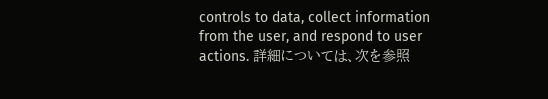controls to data, collect information from the user, and respond to user actions. 詳細については、次を参照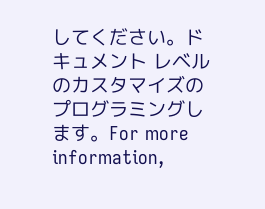してください。ドキュメント レベルのカスタマイズのプログラミングします。For more information,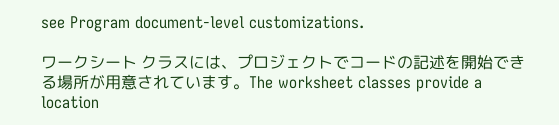see Program document-level customizations.

ワークシート クラスには、プロジェクトでコードの記述を開始できる場所が用意されています。The worksheet classes provide a location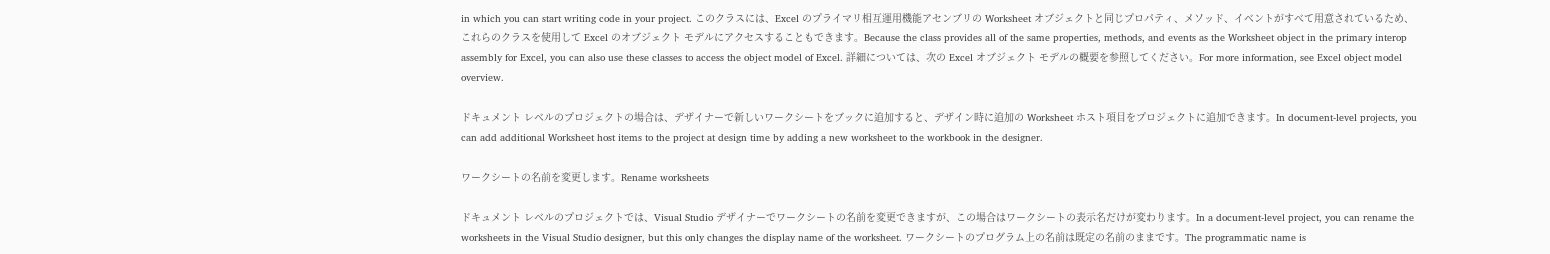in which you can start writing code in your project. このクラスには、Excel のプライマリ相互運用機能アセンブリの Worksheet オブジェクトと同じプロパティ、メソッド、イベントがすべて用意されているため、これらのクラスを使用して Excel のオブジェクト モデルにアクセスすることもできます。Because the class provides all of the same properties, methods, and events as the Worksheet object in the primary interop assembly for Excel, you can also use these classes to access the object model of Excel. 詳細については、次の Excel オブジェクト モデルの概要を参照してください。For more information, see Excel object model overview.

ドキュメント レベルのプロジェクトの場合は、デザイナーで新しいワークシートをブックに追加すると、デザイン時に追加の Worksheet ホスト項目をプロジェクトに追加できます。In document-level projects, you can add additional Worksheet host items to the project at design time by adding a new worksheet to the workbook in the designer.

ワークシートの名前を変更します。Rename worksheets

ドキュメント レベルのプロジェクトでは、Visual Studio デザイナーでワークシートの名前を変更できますが、この場合はワークシートの表示名だけが変わります。In a document-level project, you can rename the worksheets in the Visual Studio designer, but this only changes the display name of the worksheet. ワークシートのプログラム上の名前は既定の名前のままです。The programmatic name is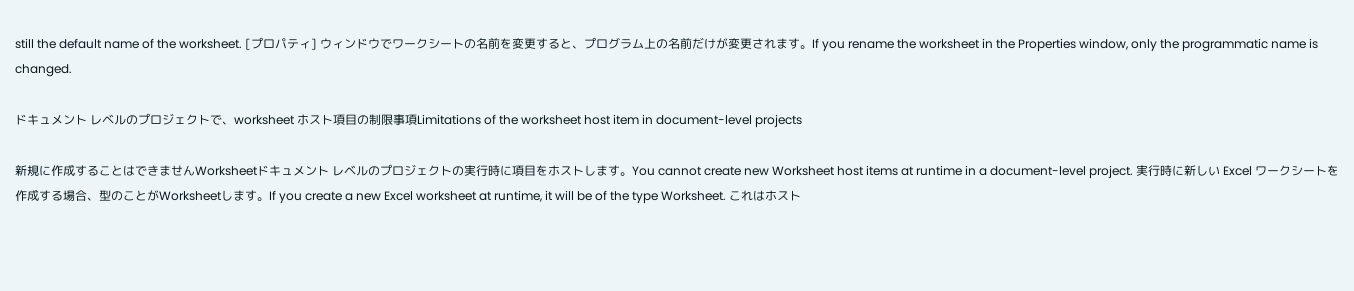still the default name of the worksheet. [プロパティ] ウィンドウでワークシートの名前を変更すると、プログラム上の名前だけが変更されます。If you rename the worksheet in the Properties window, only the programmatic name is changed.

ドキュメント レベルのプロジェクトで、worksheet ホスト項目の制限事項Limitations of the worksheet host item in document-level projects

新規に作成することはできませんWorksheetドキュメント レベルのプロジェクトの実行時に項目をホストします。You cannot create new Worksheet host items at runtime in a document-level project. 実行時に新しい Excel ワークシートを作成する場合、型のことがWorksheetします。If you create a new Excel worksheet at runtime, it will be of the type Worksheet. これはホスト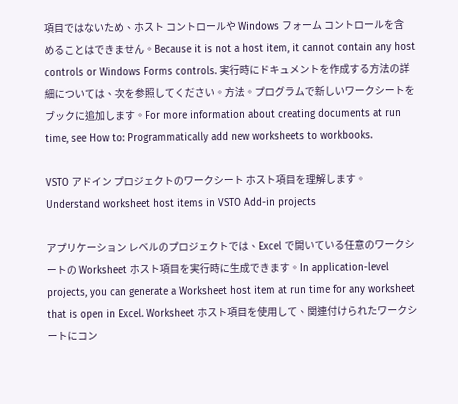項目ではないため、ホスト コントロールや Windows フォーム コントロールを含めることはできません。Because it is not a host item, it cannot contain any host controls or Windows Forms controls. 実行時にドキュメントを作成する方法の詳細については、次を参照してください。方法。プログラムで新しいワークシートをブックに追加します。For more information about creating documents at run time, see How to: Programmatically add new worksheets to workbooks.

VSTO アドイン プロジェクトのワークシート ホスト項目を理解します。Understand worksheet host items in VSTO Add-in projects

アプリケーション レベルのプロジェクトでは、Excel で開いている任意のワークシートの Worksheet ホスト項目を実行時に生成できます。In application-level projects, you can generate a Worksheet host item at run time for any worksheet that is open in Excel. Worksheet ホスト項目を使用して、関連付けられたワークシートにコン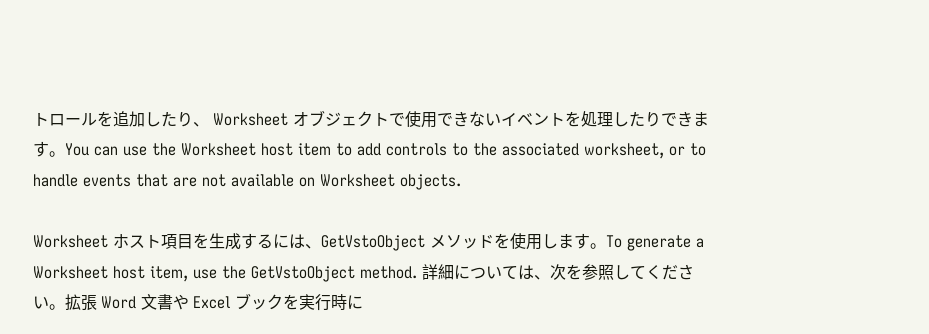トロールを追加したり、 Worksheet オブジェクトで使用できないイベントを処理したりできます。You can use the Worksheet host item to add controls to the associated worksheet, or to handle events that are not available on Worksheet objects.

Worksheet ホスト項目を生成するには、GetVstoObject メソッドを使用します。To generate a Worksheet host item, use the GetVstoObject method. 詳細については、次を参照してください。拡張 Word 文書や Excel ブックを実行時に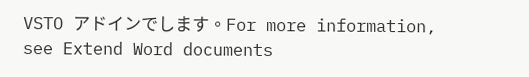VSTO アドインでします。For more information, see Extend Word documents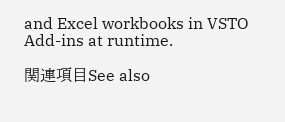and Excel workbooks in VSTO Add-ins at runtime.

関連項目See also